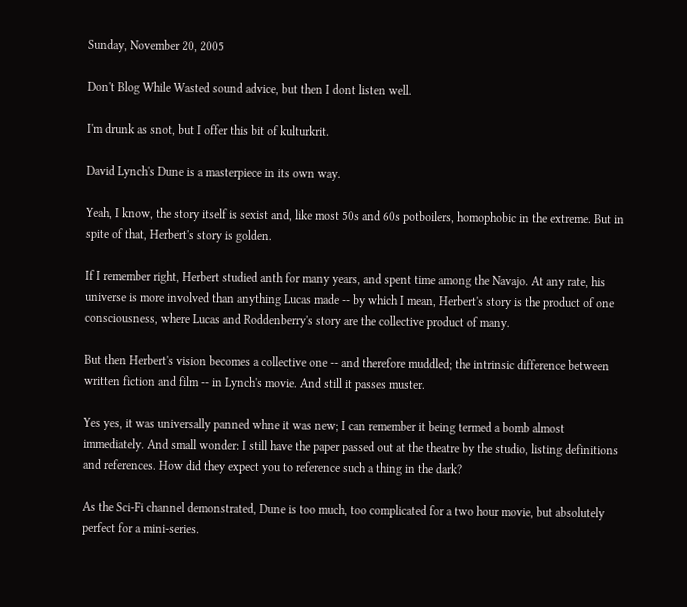Sunday, November 20, 2005

Don't Blog While Wasted sound advice, but then I dont listen well.

I'm drunk as snot, but I offer this bit of kulturkrit.

David Lynch's Dune is a masterpiece in its own way.

Yeah, I know, the story itself is sexist and, like most 50s and 60s potboilers, homophobic in the extreme. But in spite of that, Herbert's story is golden.

If I remember right, Herbert studied anth for many years, and spent time among the Navajo. At any rate, his universe is more involved than anything Lucas made -- by which I mean, Herbert's story is the product of one consciousness, where Lucas and Roddenberry's story are the collective product of many.

But then Herbert's vision becomes a collective one -- and therefore muddled; the intrinsic difference between written fiction and film -- in Lynch's movie. And still it passes muster.

Yes yes, it was universally panned whne it was new; I can remember it being termed a bomb almost immediately. And small wonder: I still have the paper passed out at the theatre by the studio, listing definitions and references. How did they expect you to reference such a thing in the dark?

As the Sci-Fi channel demonstrated, Dune is too much, too complicated for a two hour movie, but absolutely perfect for a mini-series.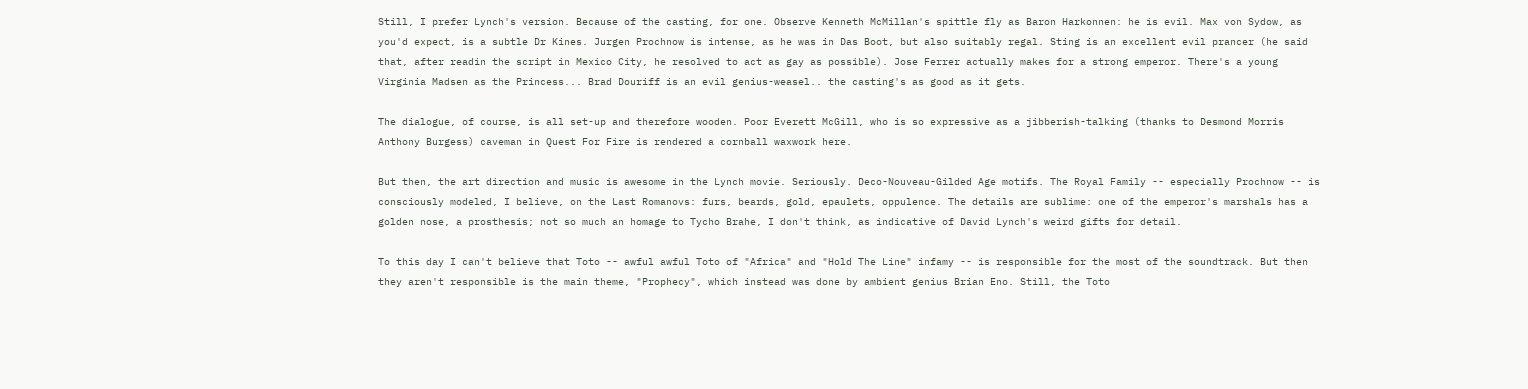Still, I prefer Lynch's version. Because of the casting, for one. Observe Kenneth McMillan's spittle fly as Baron Harkonnen: he is evil. Max von Sydow, as you'd expect, is a subtle Dr Kines. Jurgen Prochnow is intense, as he was in Das Boot, but also suitably regal. Sting is an excellent evil prancer (he said that, after readin the script in Mexico City, he resolved to act as gay as possible). Jose Ferrer actually makes for a strong emperor. There's a young Virginia Madsen as the Princess... Brad Douriff is an evil genius-weasel.. the casting's as good as it gets.

The dialogue, of course, is all set-up and therefore wooden. Poor Everett McGill, who is so expressive as a jibberish-talking (thanks to Desmond Morris Anthony Burgess) caveman in Quest For Fire is rendered a cornball waxwork here.

But then, the art direction and music is awesome in the Lynch movie. Seriously. Deco-Nouveau-Gilded Age motifs. The Royal Family -- especially Prochnow -- is consciously modeled, I believe, on the Last Romanovs: furs, beards, gold, epaulets, oppulence. The details are sublime: one of the emperor's marshals has a golden nose, a prosthesis; not so much an homage to Tycho Brahe, I don't think, as indicative of David Lynch's weird gifts for detail.

To this day I can't believe that Toto -- awful awful Toto of "Africa" and "Hold The Line" infamy -- is responsible for the most of the soundtrack. But then they aren't responsible is the main theme, "Prophecy", which instead was done by ambient genius Brian Eno. Still, the Toto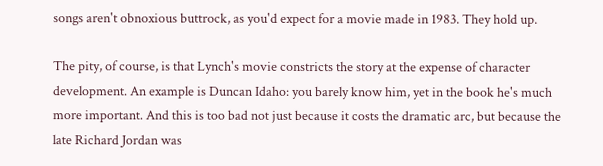songs aren't obnoxious buttrock, as you'd expect for a movie made in 1983. They hold up.

The pity, of course, is that Lynch's movie constricts the story at the expense of character development. An example is Duncan Idaho: you barely know him, yet in the book he's much more important. And this is too bad not just because it costs the dramatic arc, but because the late Richard Jordan was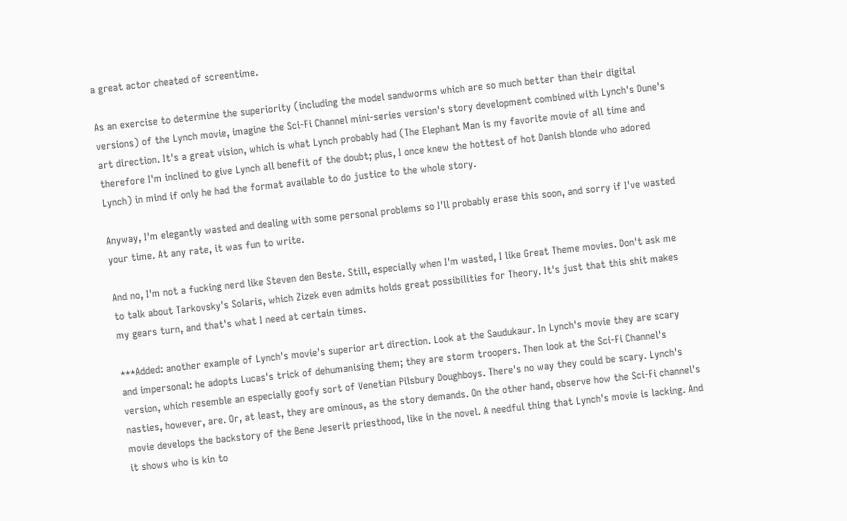a great actor cheated of screentime.

As an exercise to determine the superiority (including the model sandworms which are so much better than their digital versions) of the Lynch movie, imagine the Sci-Fi Channel mini-series version's story development combined with Lynch's Dune's art direction. It's a great vision, which is what Lynch probably had (The Elephant Man is my favorite movie of all time and therefore I'm inclined to give Lynch all benefit of the doubt; plus, I once knew the hottest of hot Danish blonde who adored Lynch) in mind if only he had the format available to do justice to the whole story.

Anyway, I'm elegantly wasted and dealing with some personal problems so I'll probably erase this soon, and sorry if I've wasted your time. At any rate, it was fun to write.

And no, I'm not a fucking nerd like Steven den Beste. Still, especially when I'm wasted, I like Great Theme movies. Don't ask me to talk about Tarkovsky's Solaris, which Zizek even admits holds great possibilities for Theory. It's just that this shit makes my gears turn, and that's what I need at certain times.

***Added: another example of Lynch's movie's superior art direction. Look at the Saudukaur. In Lynch's movie they are scary and impersonal: he adopts Lucas's trick of dehumanising them; they are storm troopers. Then look at the Sci-Fi Channel's version, which resemble an especially goofy sort of Venetian Pilsbury Doughboys. There's no way they could be scary. Lynch's nasties, however, are. Or, at least, they are ominous, as the story demands. On the other hand, observe how the Sci-Fi channel's movie develops the backstory of the Bene Jeserit priesthood, like in the novel. A needful thing that Lynch's movie is lacking. And it shows who is kin to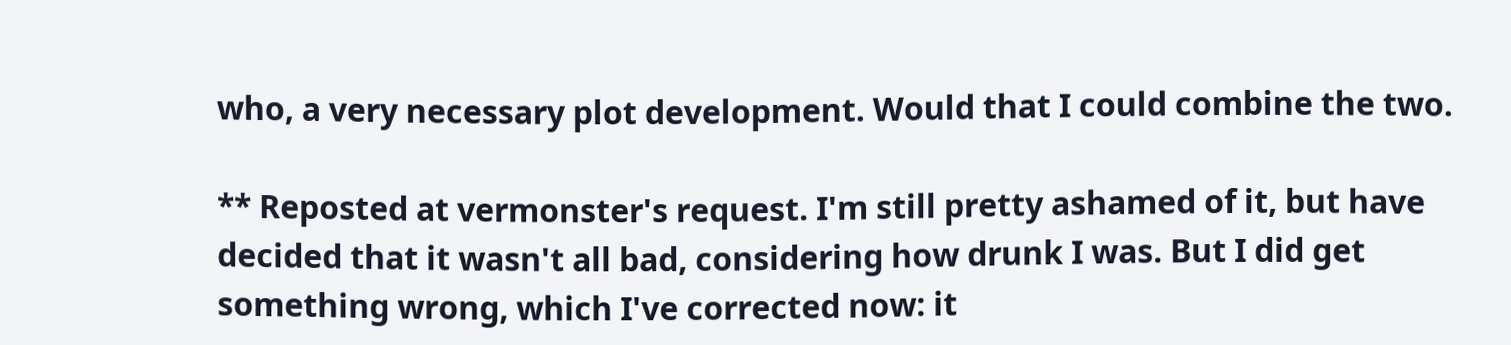who, a very necessary plot development. Would that I could combine the two.

** Reposted at vermonster's request. I'm still pretty ashamed of it, but have decided that it wasn't all bad, considering how drunk I was. But I did get something wrong, which I've corrected now: it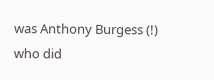was Anthony Burgess (!) who did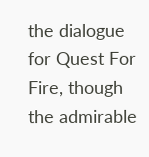the dialogue for Quest For Fire, though the admirable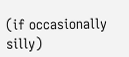(if occasionally silly)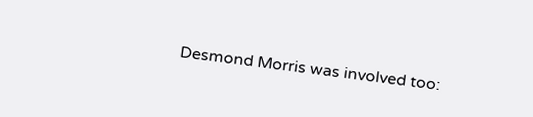Desmond Morris was involved too: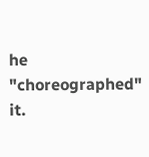he "choreographed" it.